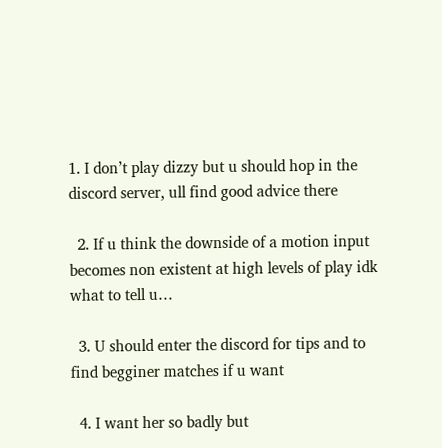1. I don’t play dizzy but u should hop in the discord server, ull find good advice there

  2. If u think the downside of a motion input becomes non existent at high levels of play idk what to tell u…

  3. U should enter the discord for tips and to find begginer matches if u want

  4. I want her so badly but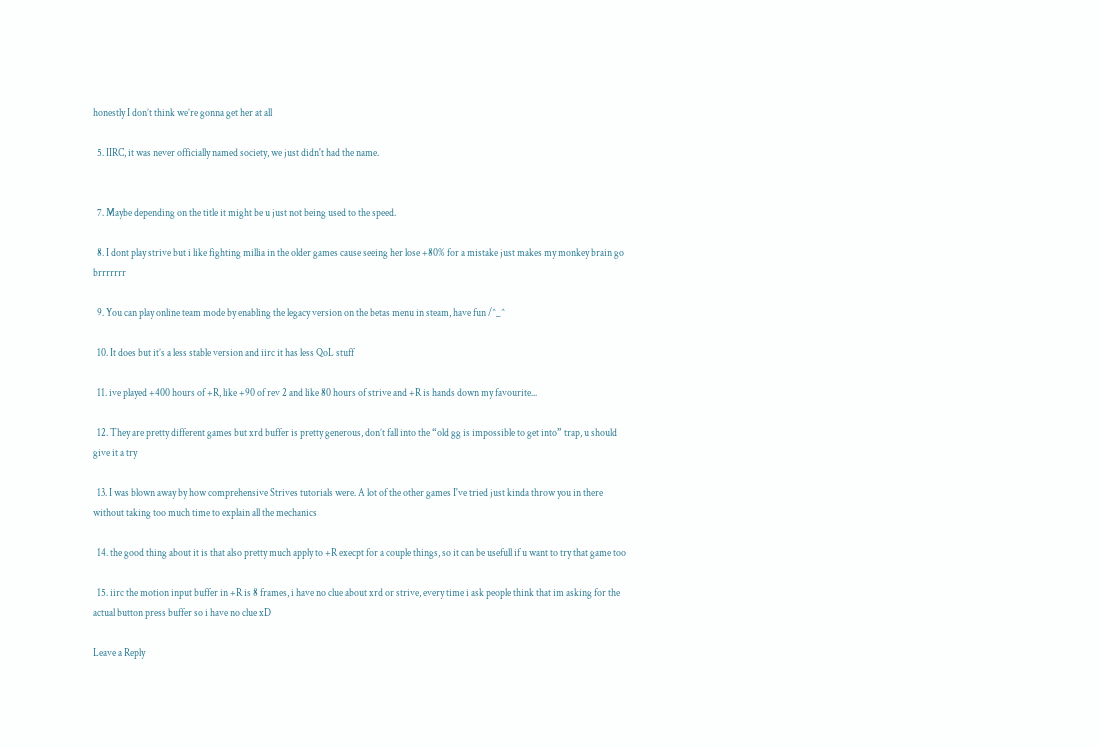honestly I don’t think we’re gonna get her at all

  5. IIRC, it was never officially named society, we just didn't had the name.


  7. Maybe depending on the title it might be u just not being used to the speed.

  8. I dont play strive but i like fighting millia in the older games cause seeing her lose +80% for a mistake just makes my monkey brain go brrrrrrr

  9. You can play online team mode by enabling the legacy version on the betas menu in steam, have fun /^_^

  10. It does but it’s a less stable version and iirc it has less QoL stuff

  11. ive played +400 hours of +R, like +90 of rev 2 and like 80 hours of strive and +R is hands down my favourite...

  12. They are pretty different games but xrd buffer is pretty generous, don’t fall into the “old gg is impossible to get into” trap, u should give it a try

  13. I was blown away by how comprehensive Strives tutorials were. A lot of the other games I've tried just kinda throw you in there without taking too much time to explain all the mechanics

  14. the good thing about it is that also pretty much apply to +R execpt for a couple things, so it can be usefull if u want to try that game too

  15. iirc the motion input buffer in +R is 8 frames, i have no clue about xrd or strive, every time i ask people think that im asking for the actual button press buffer so i have no clue xD

Leave a Reply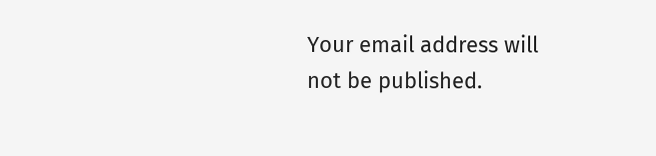Your email address will not be published.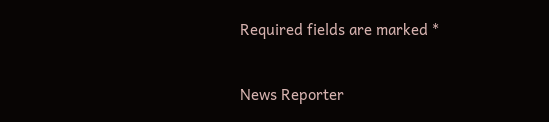Required fields are marked *

News Reporter